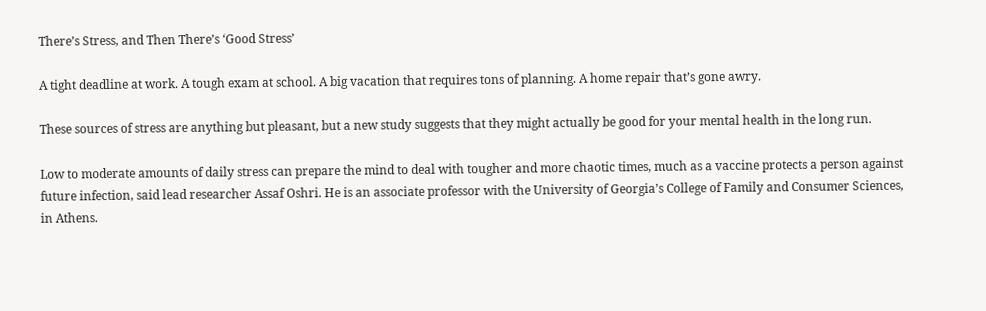There’s Stress, and Then There’s ‘Good Stress’

A tight deadline at work. A tough exam at school. A big vacation that requires tons of planning. A home repair that’s gone awry.

These sources of stress are anything but pleasant, but a new study suggests that they might actually be good for your mental health in the long run.

Low to moderate amounts of daily stress can prepare the mind to deal with tougher and more chaotic times, much as a vaccine protects a person against future infection, said lead researcher Assaf Oshri. He is an associate professor with the University of Georgia’s College of Family and Consumer Sciences, in Athens.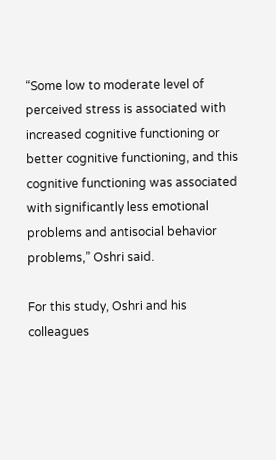“Some low to moderate level of perceived stress is associated with increased cognitive functioning or better cognitive functioning, and this cognitive functioning was associated with significantly less emotional problems and antisocial behavior problems,” Oshri said.

For this study, Oshri and his colleagues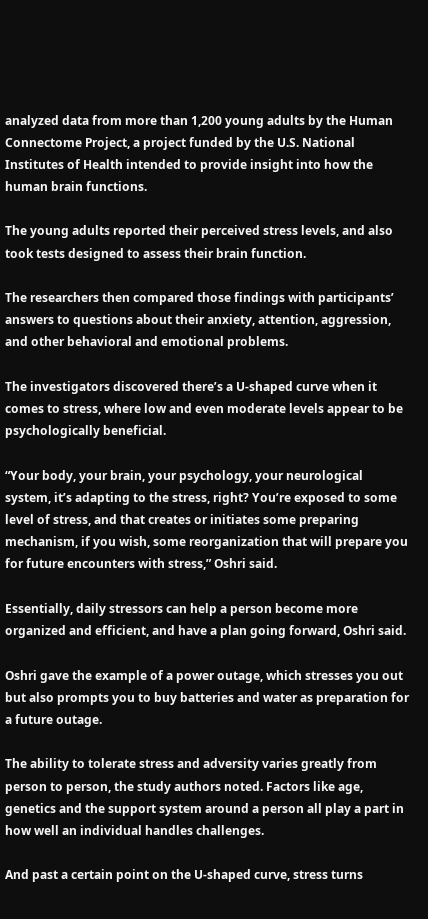analyzed data from more than 1,200 young adults by the Human Connectome Project, a project funded by the U.S. National Institutes of Health intended to provide insight into how the human brain functions.

The young adults reported their perceived stress levels, and also took tests designed to assess their brain function.

The researchers then compared those findings with participants’ answers to questions about their anxiety, attention, aggression, and other behavioral and emotional problems.

The investigators discovered there’s a U-shaped curve when it comes to stress, where low and even moderate levels appear to be psychologically beneficial.

“Your body, your brain, your psychology, your neurological system, it’s adapting to the stress, right? You’re exposed to some level of stress, and that creates or initiates some preparing mechanism, if you wish, some reorganization that will prepare you for future encounters with stress,” Oshri said.

Essentially, daily stressors can help a person become more organized and efficient, and have a plan going forward, Oshri said.

Oshri gave the example of a power outage, which stresses you out but also prompts you to buy batteries and water as preparation for a future outage.

The ability to tolerate stress and adversity varies greatly from person to person, the study authors noted. Factors like age, genetics and the support system around a person all play a part in how well an individual handles challenges.

And past a certain point on the U-shaped curve, stress turns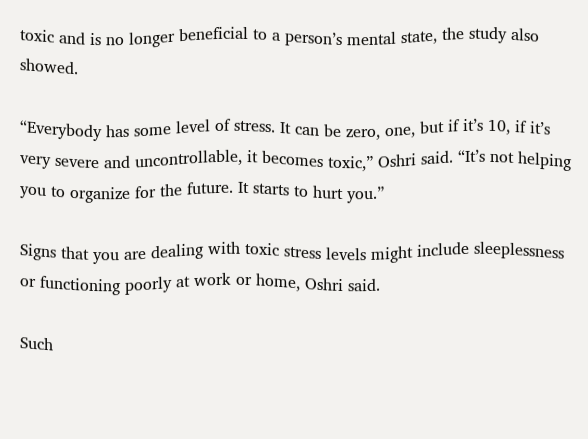toxic and is no longer beneficial to a person’s mental state, the study also showed.

“Everybody has some level of stress. It can be zero, one, but if it’s 10, if it’s very severe and uncontrollable, it becomes toxic,” Oshri said. “It’s not helping you to organize for the future. It starts to hurt you.”

Signs that you are dealing with toxic stress levels might include sleeplessness or functioning poorly at work or home, Oshri said.

Such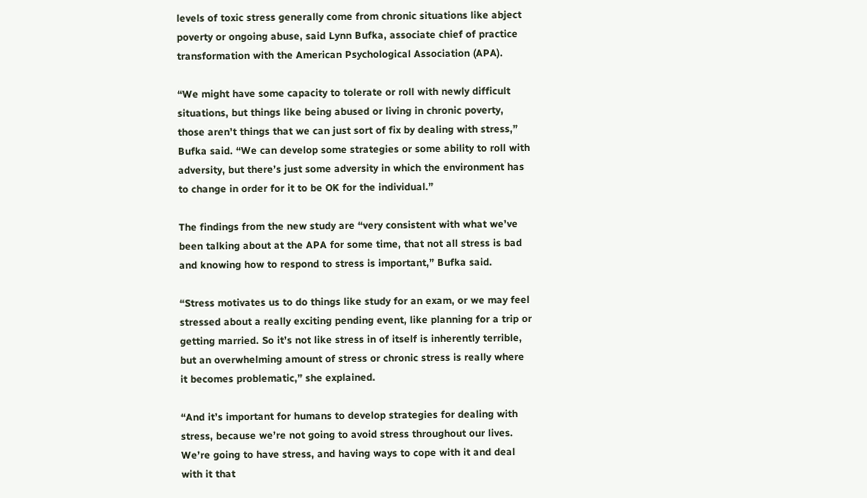levels of toxic stress generally come from chronic situations like abject poverty or ongoing abuse, said Lynn Bufka, associate chief of practice transformation with the American Psychological Association (APA).

“We might have some capacity to tolerate or roll with newly difficult situations, but things like being abused or living in chronic poverty, those aren’t things that we can just sort of fix by dealing with stress,” Bufka said. “We can develop some strategies or some ability to roll with adversity, but there’s just some adversity in which the environment has to change in order for it to be OK for the individual.”

The findings from the new study are “very consistent with what we’ve been talking about at the APA for some time, that not all stress is bad and knowing how to respond to stress is important,” Bufka said.

“Stress motivates us to do things like study for an exam, or we may feel stressed about a really exciting pending event, like planning for a trip or getting married. So it’s not like stress in of itself is inherently terrible, but an overwhelming amount of stress or chronic stress is really where it becomes problematic,” she explained.

“And it’s important for humans to develop strategies for dealing with stress, because we’re not going to avoid stress throughout our lives. We’re going to have stress, and having ways to cope with it and deal with it that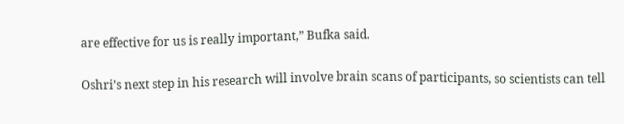are effective for us is really important,” Bufka said.

Oshri’s next step in his research will involve brain scans of participants, so scientists can tell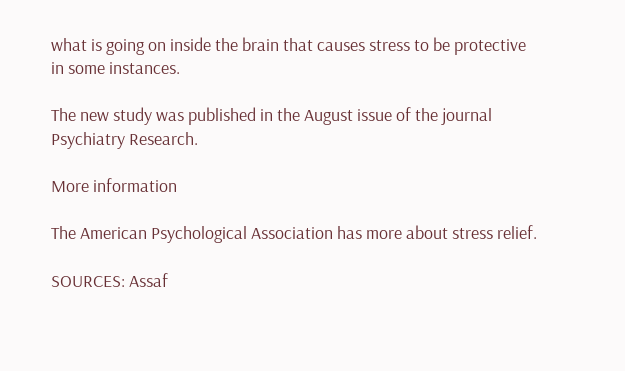what is going on inside the brain that causes stress to be protective in some instances.

The new study was published in the August issue of the journal Psychiatry Research.

More information

The American Psychological Association has more about stress relief.

SOURCES: Assaf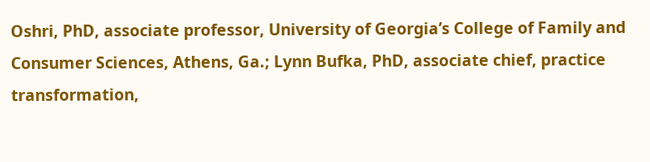Oshri, PhD, associate professor, University of Georgia’s College of Family and Consumer Sciences, Athens, Ga.; Lynn Bufka, PhD, associate chief, practice transformation,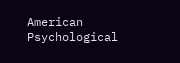American Psychological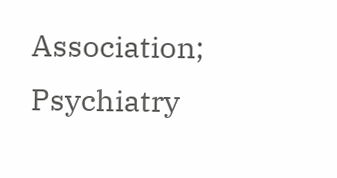Association; Psychiatry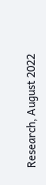Research, August 2022